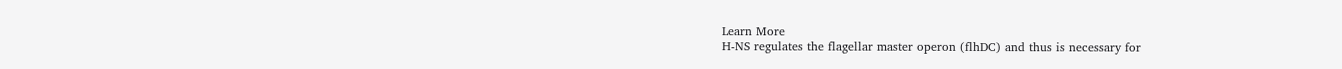Learn More
H-NS regulates the flagellar master operon (flhDC) and thus is necessary for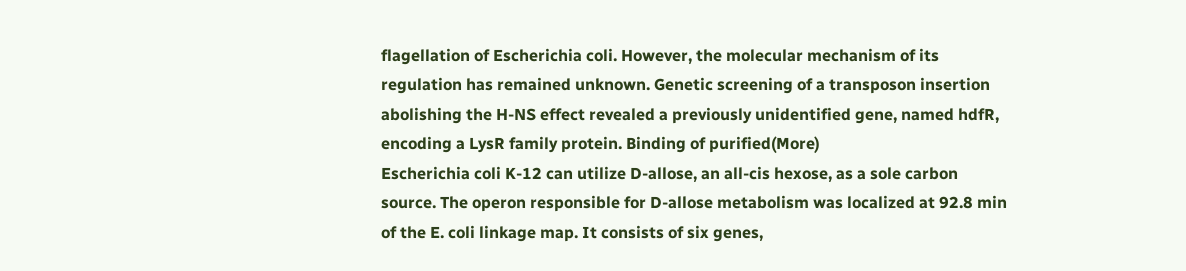flagellation of Escherichia coli. However, the molecular mechanism of its regulation has remained unknown. Genetic screening of a transposon insertion abolishing the H-NS effect revealed a previously unidentified gene, named hdfR, encoding a LysR family protein. Binding of purified(More)
Escherichia coli K-12 can utilize D-allose, an all-cis hexose, as a sole carbon source. The operon responsible for D-allose metabolism was localized at 92.8 min of the E. coli linkage map. It consists of six genes,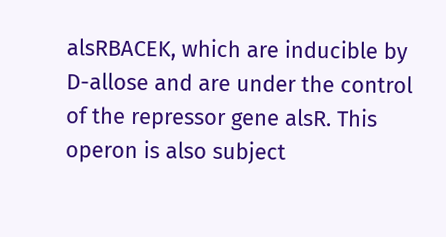alsRBACEK, which are inducible by D-allose and are under the control of the repressor gene alsR. This operon is also subject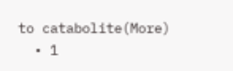to catabolite(More)
  • 1